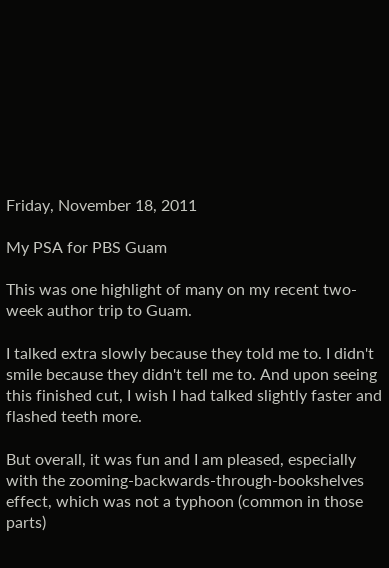Friday, November 18, 2011

My PSA for PBS Guam

This was one highlight of many on my recent two-week author trip to Guam.

I talked extra slowly because they told me to. I didn't smile because they didn't tell me to. And upon seeing this finished cut, I wish I had talked slightly faster and flashed teeth more.

But overall, it was fun and I am pleased, especially with the zooming-backwards-through-bookshelves effect, which was not a typhoon (common in those parts)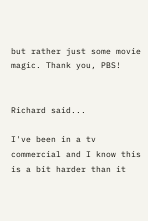but rather just some movie magic. Thank you, PBS!


Richard said...

I've been in a tv commercial and I know this is a bit harder than it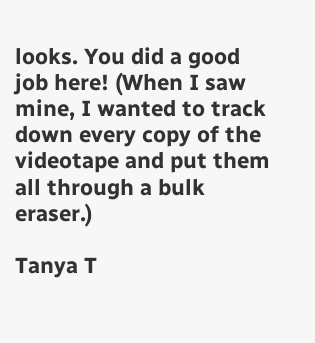looks. You did a good job here! (When I saw mine, I wanted to track down every copy of the videotape and put them all through a bulk eraser.)

Tanya T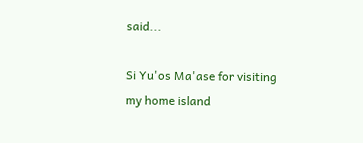said...

Si Yu'os Ma'ase for visiting my home island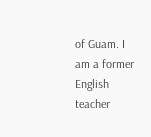of Guam. I am a former English teacher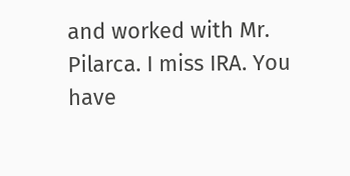and worked with Mr. Pilarca. I miss IRA. You have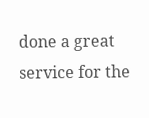done a great service for the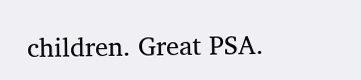children. Great PSA.